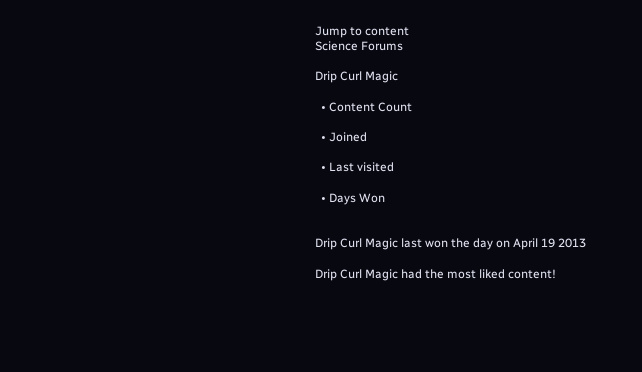Jump to content
Science Forums

Drip Curl Magic

  • Content Count

  • Joined

  • Last visited

  • Days Won


Drip Curl Magic last won the day on April 19 2013

Drip Curl Magic had the most liked content!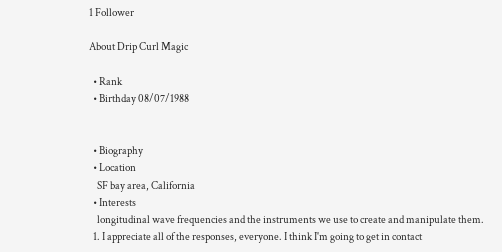1 Follower

About Drip Curl Magic

  • Rank
  • Birthday 08/07/1988


  • Biography
  • Location
    SF bay area, California
  • Interests
    longitudinal wave frequencies and the instruments we use to create and manipulate them.
  1. I appreciate all of the responses, everyone. I think I'm going to get in contact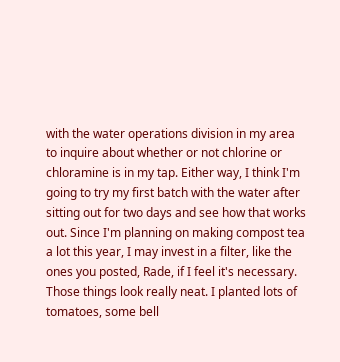with the water operations division in my area to inquire about whether or not chlorine or chloramine is in my tap. Either way, I think I'm going to try my first batch with the water after sitting out for two days and see how that works out. Since I'm planning on making compost tea a lot this year, I may invest in a filter, like the ones you posted, Rade, if I feel it's necessary. Those things look really neat. I planted lots of tomatoes, some bell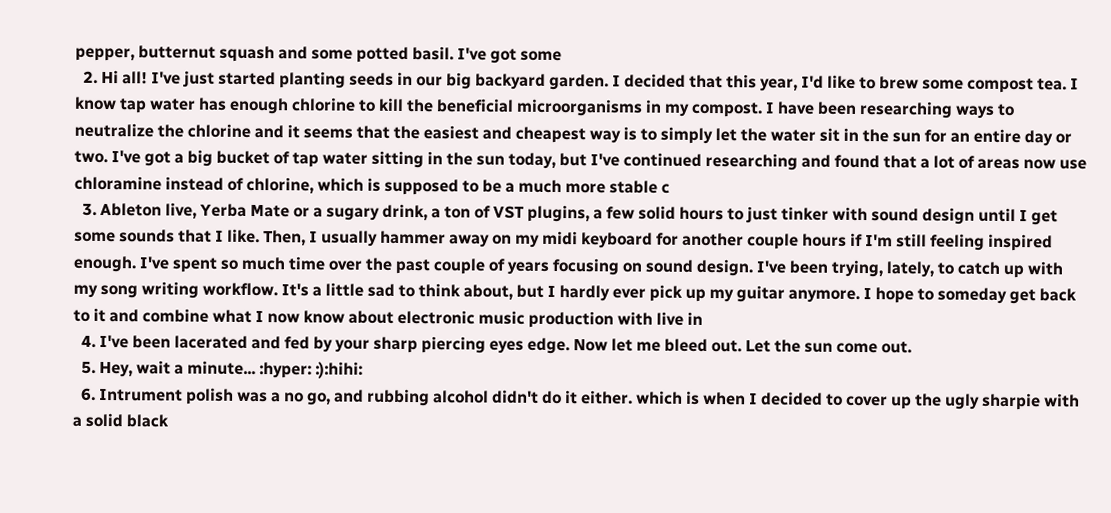pepper, butternut squash and some potted basil. I've got some
  2. Hi all! I've just started planting seeds in our big backyard garden. I decided that this year, I'd like to brew some compost tea. I know tap water has enough chlorine to kill the beneficial microorganisms in my compost. I have been researching ways to neutralize the chlorine and it seems that the easiest and cheapest way is to simply let the water sit in the sun for an entire day or two. I've got a big bucket of tap water sitting in the sun today, but I've continued researching and found that a lot of areas now use chloramine instead of chlorine, which is supposed to be a much more stable c
  3. Ableton live, Yerba Mate or a sugary drink, a ton of VST plugins, a few solid hours to just tinker with sound design until I get some sounds that I like. Then, I usually hammer away on my midi keyboard for another couple hours if I'm still feeling inspired enough. I've spent so much time over the past couple of years focusing on sound design. I've been trying, lately, to catch up with my song writing workflow. It's a little sad to think about, but I hardly ever pick up my guitar anymore. I hope to someday get back to it and combine what I now know about electronic music production with live in
  4. I've been lacerated and fed by your sharp piercing eyes edge. Now let me bleed out. Let the sun come out.
  5. Hey, wait a minute... :hyper: :):hihi:
  6. Intrument polish was a no go, and rubbing alcohol didn't do it either. which is when I decided to cover up the ugly sharpie with a solid black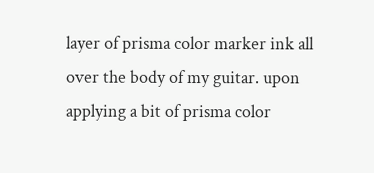layer of prisma color marker ink all over the body of my guitar. upon applying a bit of prisma color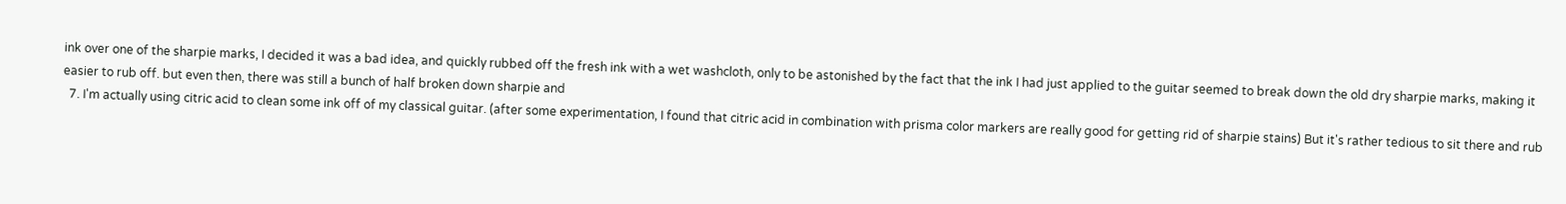ink over one of the sharpie marks, I decided it was a bad idea, and quickly rubbed off the fresh ink with a wet washcloth, only to be astonished by the fact that the ink I had just applied to the guitar seemed to break down the old dry sharpie marks, making it easier to rub off. but even then, there was still a bunch of half broken down sharpie and
  7. I'm actually using citric acid to clean some ink off of my classical guitar. (after some experimentation, I found that citric acid in combination with prisma color markers are really good for getting rid of sharpie stains) But it's rather tedious to sit there and rub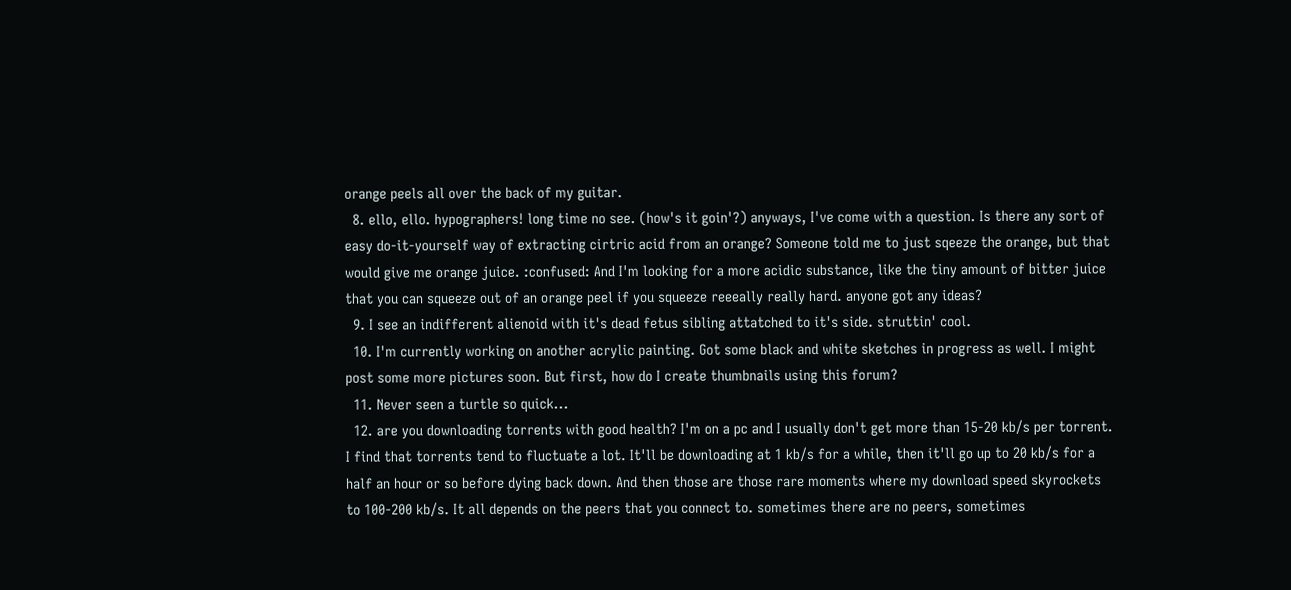orange peels all over the back of my guitar.
  8. ello, ello. hypographers! long time no see. (how's it goin'?) anyways, I've come with a question. Is there any sort of easy do-it-yourself way of extracting cirtric acid from an orange? Someone told me to just sqeeze the orange, but that would give me orange juice. :confused: And I'm looking for a more acidic substance, like the tiny amount of bitter juice that you can squeeze out of an orange peel if you squeeze reeeally really hard. anyone got any ideas?
  9. I see an indifferent alienoid with it's dead fetus sibling attatched to it's side. struttin' cool.
  10. I'm currently working on another acrylic painting. Got some black and white sketches in progress as well. I might post some more pictures soon. But first, how do I create thumbnails using this forum?
  11. Never seen a turtle so quick...
  12. are you downloading torrents with good health? I'm on a pc and I usually don't get more than 15-20 kb/s per torrent. I find that torrents tend to fluctuate a lot. It'll be downloading at 1 kb/s for a while, then it'll go up to 20 kb/s for a half an hour or so before dying back down. And then those are those rare moments where my download speed skyrockets to 100-200 kb/s. It all depends on the peers that you connect to. sometimes there are no peers, sometimes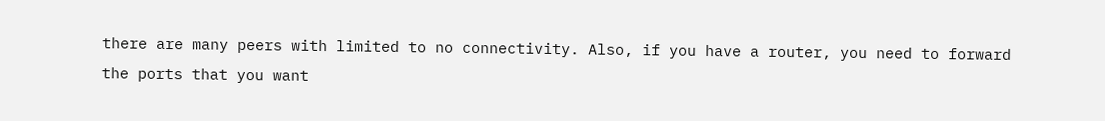there are many peers with limited to no connectivity. Also, if you have a router, you need to forward the ports that you want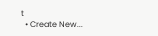t
  • Create New...